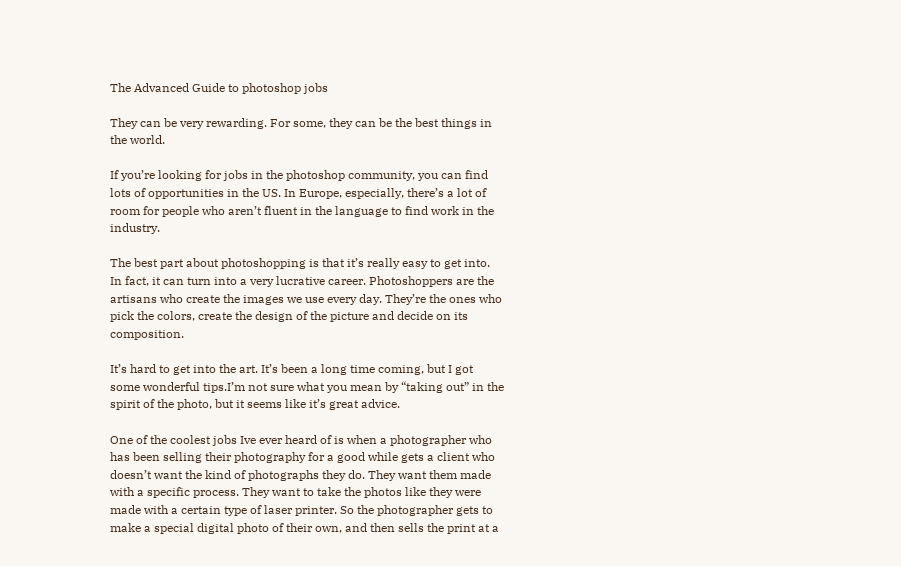The Advanced Guide to photoshop jobs

They can be very rewarding. For some, they can be the best things in the world.

If you’re looking for jobs in the photoshop community, you can find lots of opportunities in the US. In Europe, especially, there’s a lot of room for people who aren’t fluent in the language to find work in the industry.

The best part about photoshopping is that it’s really easy to get into. In fact, it can turn into a very lucrative career. Photoshoppers are the artisans who create the images we use every day. They’re the ones who pick the colors, create the design of the picture and decide on its composition.

It’s hard to get into the art. It’s been a long time coming, but I got some wonderful tips.I’m not sure what you mean by “taking out” in the spirit of the photo, but it seems like it’s great advice.

One of the coolest jobs Ive ever heard of is when a photographer who has been selling their photography for a good while gets a client who doesn’t want the kind of photographs they do. They want them made with a specific process. They want to take the photos like they were made with a certain type of laser printer. So the photographer gets to make a special digital photo of their own, and then sells the print at a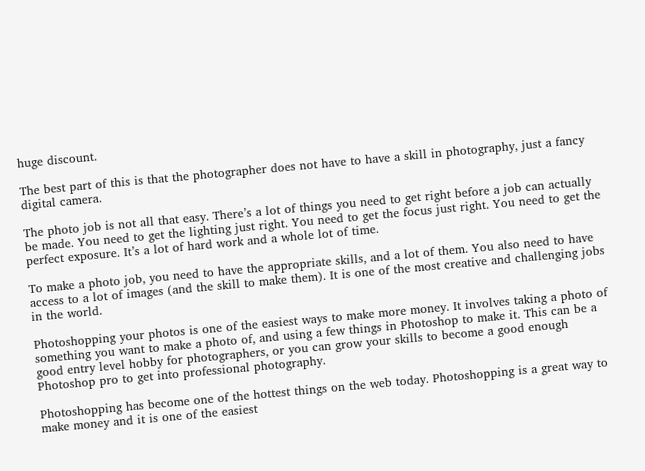huge discount.

The best part of this is that the photographer does not have to have a skill in photography, just a fancy digital camera.

The photo job is not all that easy. There’s a lot of things you need to get right before a job can actually be made. You need to get the lighting just right. You need to get the focus just right. You need to get the perfect exposure. It’s a lot of hard work and a whole lot of time.

To make a photo job, you need to have the appropriate skills, and a lot of them. You also need to have access to a lot of images (and the skill to make them). It is one of the most creative and challenging jobs in the world.

Photoshopping your photos is one of the easiest ways to make more money. It involves taking a photo of something you want to make a photo of, and using a few things in Photoshop to make it. This can be a good entry level hobby for photographers, or you can grow your skills to become a good enough Photoshop pro to get into professional photography.

Photoshopping has become one of the hottest things on the web today. Photoshopping is a great way to make money and it is one of the easiest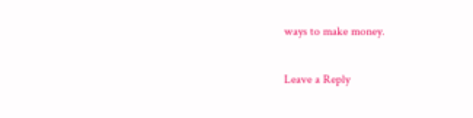ways to make money.

Leave a Reply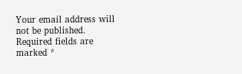Your email address will not be published. Required fields are marked *